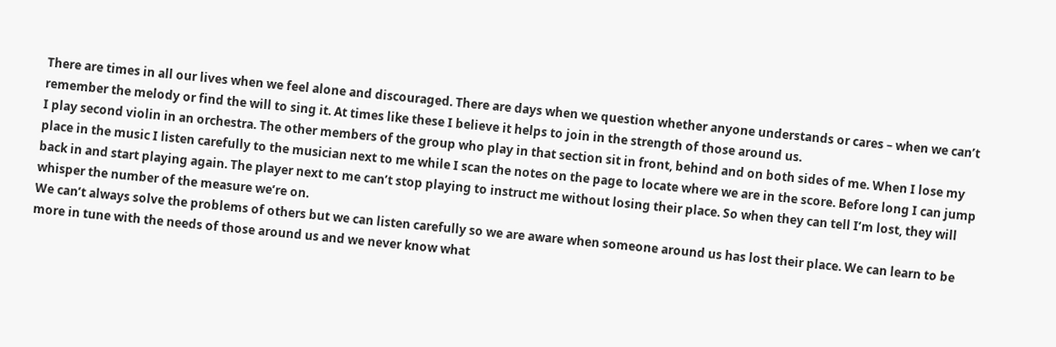There are times in all our lives when we feel alone and discouraged. There are days when we question whether anyone understands or cares – when we can’t remember the melody or find the will to sing it. At times like these I believe it helps to join in the strength of those around us.
I play second violin in an orchestra. The other members of the group who play in that section sit in front, behind and on both sides of me. When I lose my place in the music I listen carefully to the musician next to me while I scan the notes on the page to locate where we are in the score. Before long I can jump back in and start playing again. The player next to me can’t stop playing to instruct me without losing their place. So when they can tell I’m lost, they will whisper the number of the measure we’re on.
We can’t always solve the problems of others but we can listen carefully so we are aware when someone around us has lost their place. We can learn to be more in tune with the needs of those around us and we never know what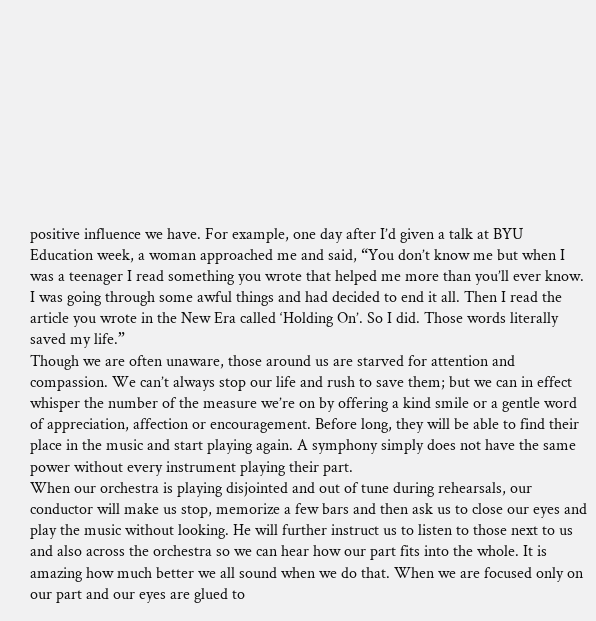positive influence we have. For example, one day after I’d given a talk at BYU Education week, a woman approached me and said, “You don’t know me but when I was a teenager I read something you wrote that helped me more than you’ll ever know. I was going through some awful things and had decided to end it all. Then I read the article you wrote in the New Era called ‘Holding On’. So I did. Those words literally saved my life.”
Though we are often unaware, those around us are starved for attention and compassion. We can’t always stop our life and rush to save them; but we can in effect whisper the number of the measure we’re on by offering a kind smile or a gentle word of appreciation, affection or encouragement. Before long, they will be able to find their place in the music and start playing again. A symphony simply does not have the same power without every instrument playing their part.
When our orchestra is playing disjointed and out of tune during rehearsals, our conductor will make us stop, memorize a few bars and then ask us to close our eyes and play the music without looking. He will further instruct us to listen to those next to us and also across the orchestra so we can hear how our part fits into the whole. It is amazing how much better we all sound when we do that. When we are focused only on our part and our eyes are glued to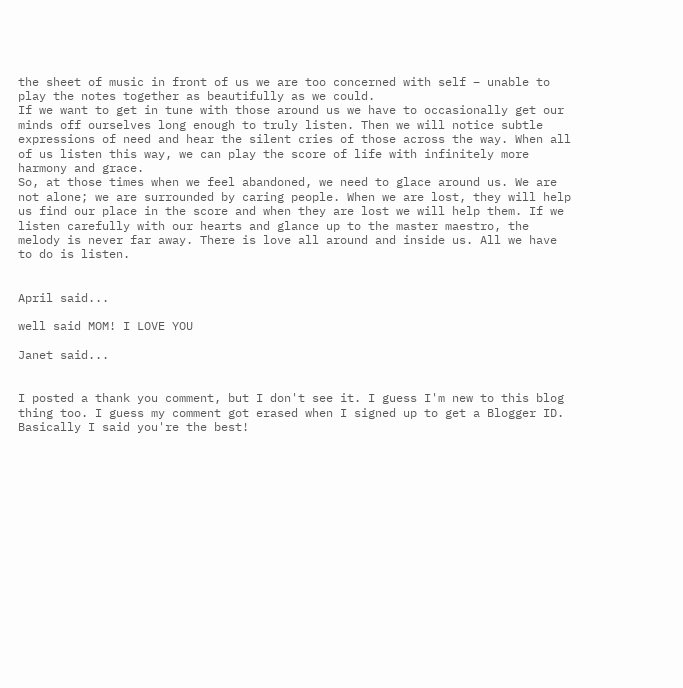the sheet of music in front of us we are too concerned with self – unable to play the notes together as beautifully as we could.
If we want to get in tune with those around us we have to occasionally get our minds off ourselves long enough to truly listen. Then we will notice subtle expressions of need and hear the silent cries of those across the way. When all of us listen this way, we can play the score of life with infinitely more harmony and grace.
So, at those times when we feel abandoned, we need to glace around us. We are not alone; we are surrounded by caring people. When we are lost, they will help us find our place in the score and when they are lost we will help them. If we listen carefully with our hearts and glance up to the master maestro, the melody is never far away. There is love all around and inside us. All we have to do is listen.


April said...

well said MOM! I LOVE YOU

Janet said...


I posted a thank you comment, but I don't see it. I guess I'm new to this blog thing too. I guess my comment got erased when I signed up to get a Blogger ID. Basically I said you're the best!